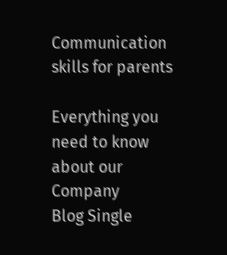Communication skills for parents

Everything you need to know about our Company
Blog Single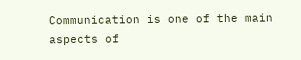Communication is one of the main aspects of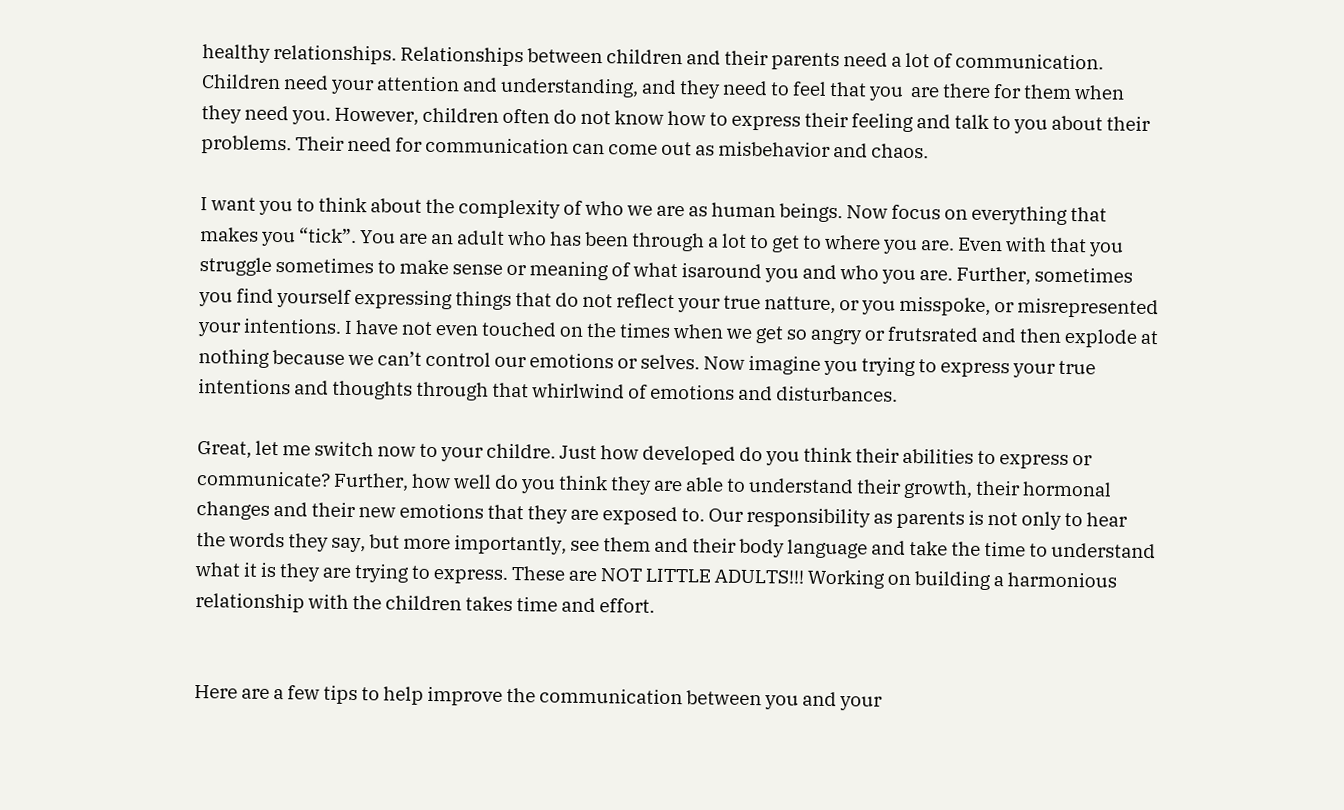healthy relationships. Relationships between children and their parents need a lot of communication. Children need your attention and understanding, and they need to feel that you  are there for them when they need you. However, children often do not know how to express their feeling and talk to you about their problems. Their need for communication can come out as misbehavior and chaos.

I want you to think about the complexity of who we are as human beings. Now focus on everything that makes you “tick”. You are an adult who has been through a lot to get to where you are. Even with that you struggle sometimes to make sense or meaning of what isaround you and who you are. Further, sometimes you find yourself expressing things that do not reflect your true natture, or you misspoke, or misrepresented your intentions. I have not even touched on the times when we get so angry or frutsrated and then explode at nothing because we can’t control our emotions or selves. Now imagine you trying to express your true intentions and thoughts through that whirlwind of emotions and disturbances.

Great, let me switch now to your childre. Just how developed do you think their abilities to express or communicate? Further, how well do you think they are able to understand their growth, their hormonal changes and their new emotions that they are exposed to. Our responsibility as parents is not only to hear the words they say, but more importantly, see them and their body language and take the time to understand what it is they are trying to express. These are NOT LITTLE ADULTS!!! Working on building a harmonious relationship with the children takes time and effort.


Here are a few tips to help improve the communication between you and your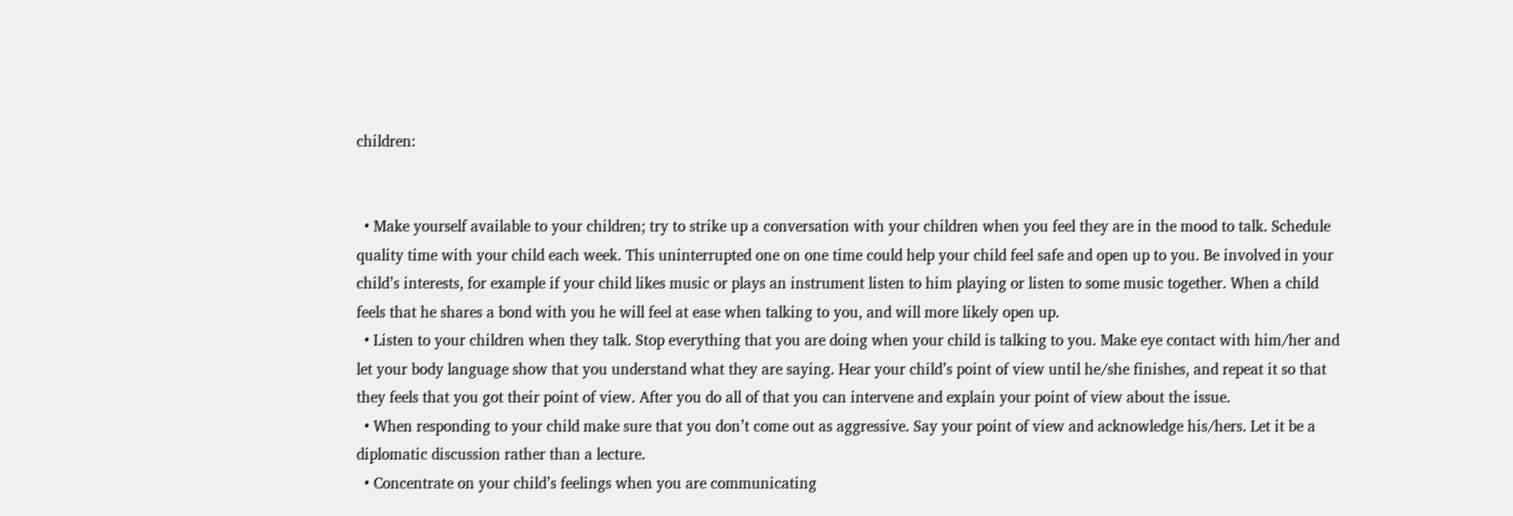children:


  • Make yourself available to your children; try to strike up a conversation with your children when you feel they are in the mood to talk. Schedule quality time with your child each week. This uninterrupted one on one time could help your child feel safe and open up to you. Be involved in your child’s interests, for example if your child likes music or plays an instrument listen to him playing or listen to some music together. When a child feels that he shares a bond with you he will feel at ease when talking to you, and will more likely open up.
  • Listen to your children when they talk. Stop everything that you are doing when your child is talking to you. Make eye contact with him/her and let your body language show that you understand what they are saying. Hear your child’s point of view until he/she finishes, and repeat it so that they feels that you got their point of view. After you do all of that you can intervene and explain your point of view about the issue.
  • When responding to your child make sure that you don’t come out as aggressive. Say your point of view and acknowledge his/hers. Let it be a diplomatic discussion rather than a lecture.
  • Concentrate on your child’s feelings when you are communicating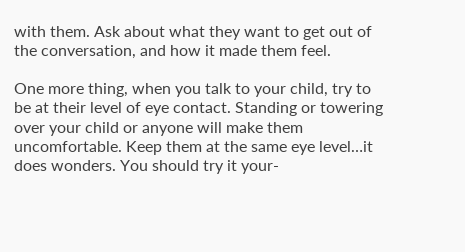with them. Ask about what they want to get out of the conversation, and how it made them feel.

One more thing, when you talk to your child, try to be at their level of eye contact. Standing or towering over your child or anyone will make them uncomfortable. Keep them at the same eye level…it does wonders. You should try it your-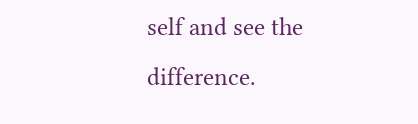self and see the difference.